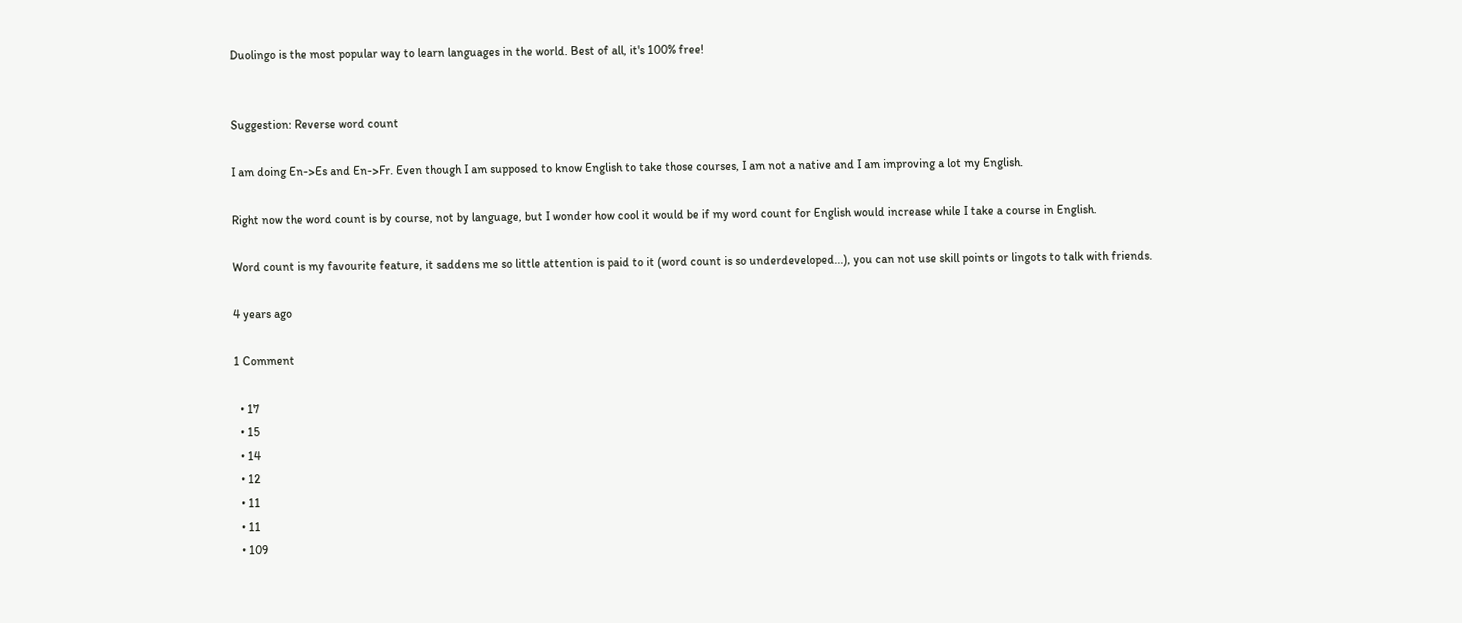Duolingo is the most popular way to learn languages in the world. Best of all, it's 100% free!


Suggestion: Reverse word count

I am doing En->Es and En->Fr. Even though I am supposed to know English to take those courses, I am not a native and I am improving a lot my English.

Right now the word count is by course, not by language, but I wonder how cool it would be if my word count for English would increase while I take a course in English.

Word count is my favourite feature, it saddens me so little attention is paid to it (word count is so underdeveloped...), you can not use skill points or lingots to talk with friends.

4 years ago

1 Comment

  • 17
  • 15
  • 14
  • 12
  • 11
  • 11
  • 109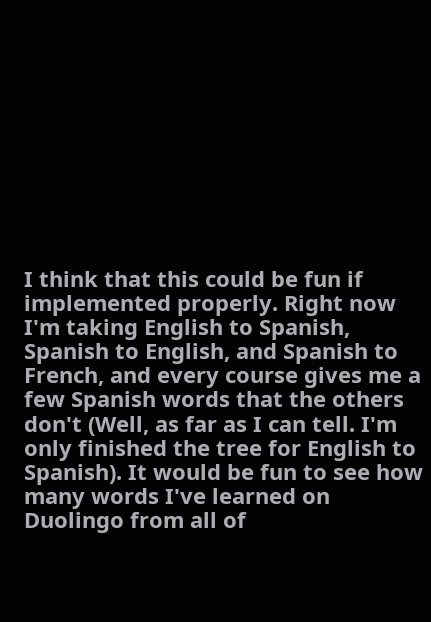I think that this could be fun if implemented properly. Right now I'm taking English to Spanish, Spanish to English, and Spanish to French, and every course gives me a few Spanish words that the others don't (Well, as far as I can tell. I'm only finished the tree for English to Spanish). It would be fun to see how many words I've learned on Duolingo from all of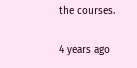the courses.

4 years ago